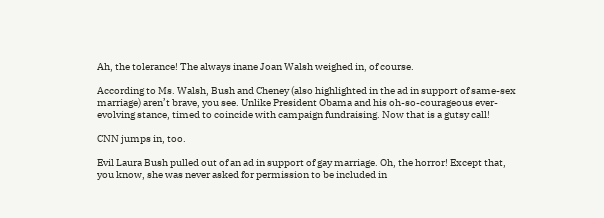Ah, the tolerance! The always inane Joan Walsh weighed in, of course.

According to Ms. Walsh, Bush and Cheney (also highlighted in the ad in support of same-sex marriage) aren’t brave, you see. Unlike President Obama and his oh-so-courageous ever-evolving stance, timed to coincide with campaign fundraising. Now that is a gutsy call!

CNN jumps in, too.

Evil Laura Bush pulled out of an ad in support of gay marriage. Oh, the horror! Except that, you know, she was never asked for permission to be included in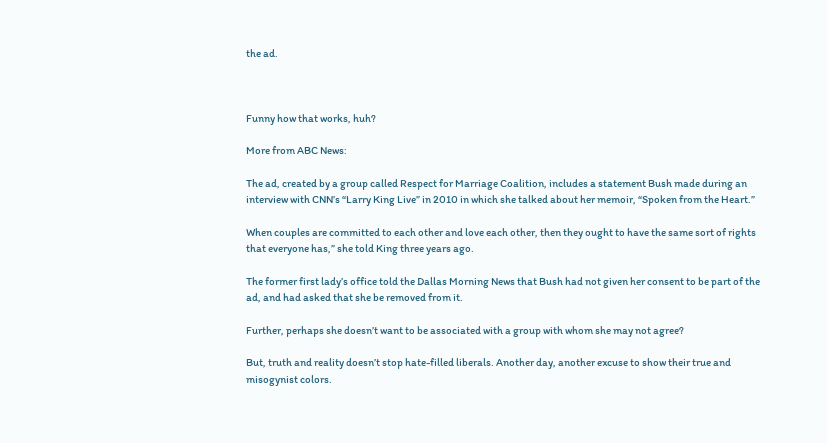the ad.



Funny how that works, huh?

More from ABC News:

The ad, created by a group called Respect for Marriage Coalition, includes a statement Bush made during an interview with CNN’s “Larry King Live” in 2010 in which she talked about her memoir, “Spoken from the Heart.”

When couples are committed to each other and love each other, then they ought to have the same sort of rights that everyone has,” she told King three years ago.

The former first lady’s office told the Dallas Morning News that Bush had not given her consent to be part of the ad, and had asked that she be removed from it.

Further, perhaps she doesn’t want to be associated with a group with whom she may not agree?

But, truth and reality doesn’t stop hate-filled liberals. Another day, another excuse to show their true and misogynist colors.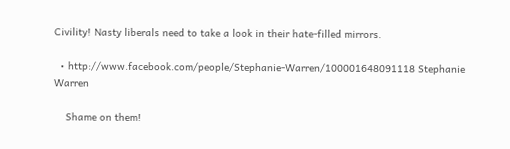Civility! Nasty liberals need to take a look in their hate-filled mirrors.

  • http://www.facebook.com/people/Stephanie-Warren/100001648091118 Stephanie Warren

    Shame on them!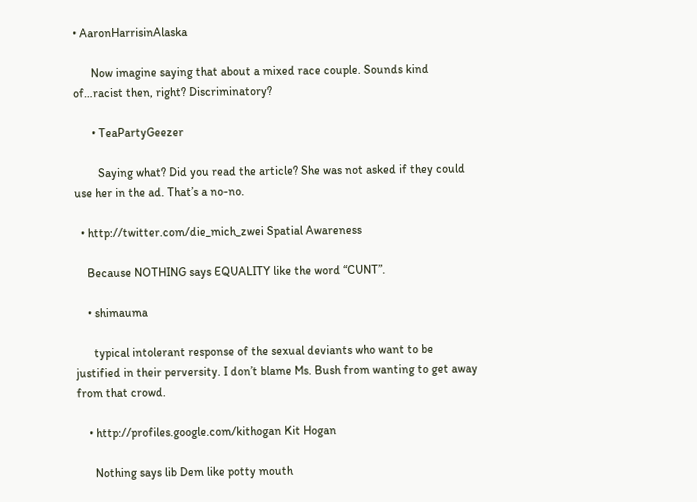• AaronHarrisinAlaska

      Now imagine saying that about a mixed race couple. Sounds kind of…racist then, right? Discriminatory?

      • TeaPartyGeezer

        Saying what? Did you read the article? She was not asked if they could use her in the ad. That’s a no-no.

  • http://twitter.com/die_mich_zwei Spatial Awareness

    Because NOTHING says EQUALITY like the word “CUNT”.

    • shimauma

      typical intolerant response of the sexual deviants who want to be justified in their perversity. I don’t blame Ms. Bush from wanting to get away from that crowd.

    • http://profiles.google.com/kithogan Kit Hogan

      Nothing says lib Dem like potty mouth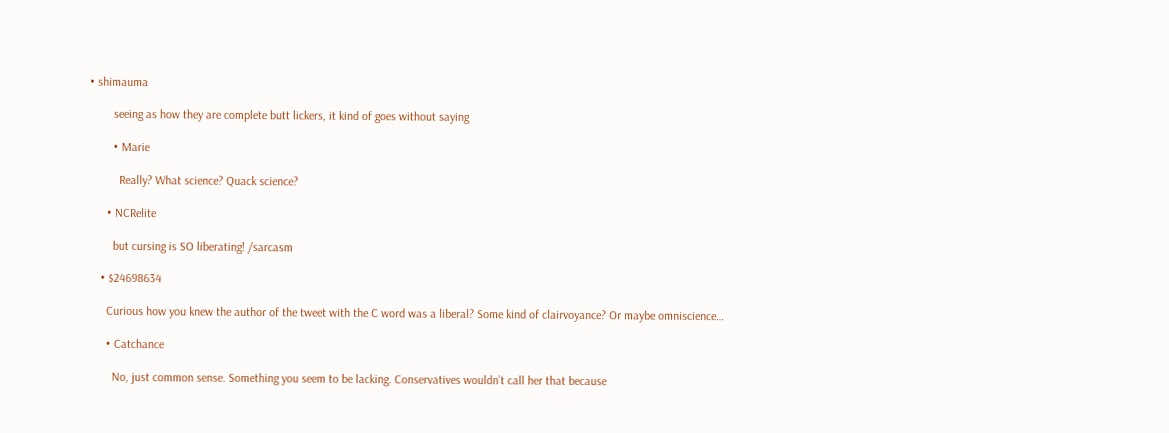• shimauma

        seeing as how they are complete butt lickers, it kind of goes without saying

        • Marie

          Really? What science? Quack science?

      • NCRelite

        but cursing is SO liberating! /sarcasm

    • $24698634

      Curious how you knew the author of the tweet with the C word was a liberal? Some kind of clairvoyance? Or maybe omniscience…

      • Catchance

        No, just common sense. Something you seem to be lacking. Conservatives wouldn’t call her that because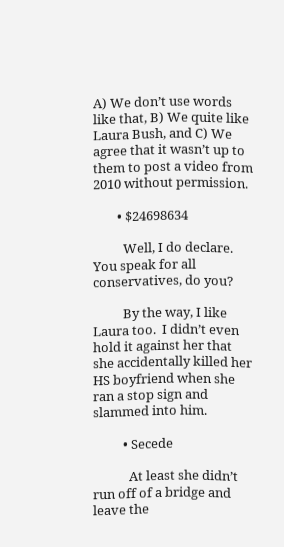A) We don’t use words like that, B) We quite like Laura Bush, and C) We agree that it wasn’t up to them to post a video from 2010 without permission.

        • $24698634

          Well, I do declare.  You speak for all conservatives, do you?

          By the way, I like Laura too.  I didn’t even hold it against her that she accidentally killed her HS boyfriend when she ran a stop sign and slammed into him.

          • Secede

            At least she didn’t run off of a bridge and leave the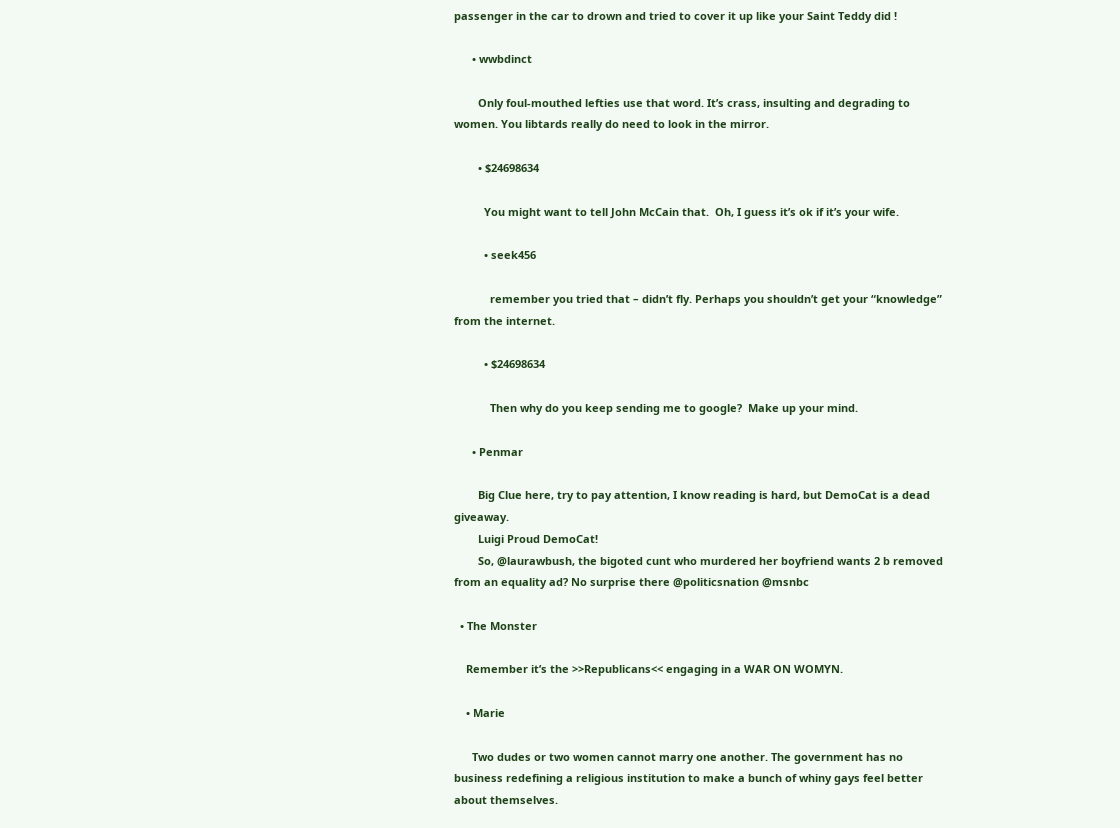passenger in the car to drown and tried to cover it up like your Saint Teddy did !

      • wwbdinct

        Only foul-mouthed lefties use that word. It’s crass, insulting and degrading to women. You libtards really do need to look in the mirror.

        • $24698634

          You might want to tell John McCain that.  Oh, I guess it’s ok if it’s your wife.

          • seek456

            remember you tried that – didn’t fly. Perhaps you shouldn’t get your “knowledge” from the internet.

          • $24698634

            Then why do you keep sending me to google?  Make up your mind.

      • Penmar

        Big Clue here, try to pay attention, I know reading is hard, but DemoCat is a dead giveaway.
        Luigi Proud DemoCat!
        So, @laurawbush, the bigoted cunt who murdered her boyfriend wants 2 b removed from an equality ad? No surprise there @politicsnation @msnbc

  • The Monster

    Remember it’s the >>Republicans<< engaging in a WAR ON WOMYN.

    • Marie

      Two dudes or two women cannot marry one another. The government has no business redefining a religious institution to make a bunch of whiny gays feel better about themselves.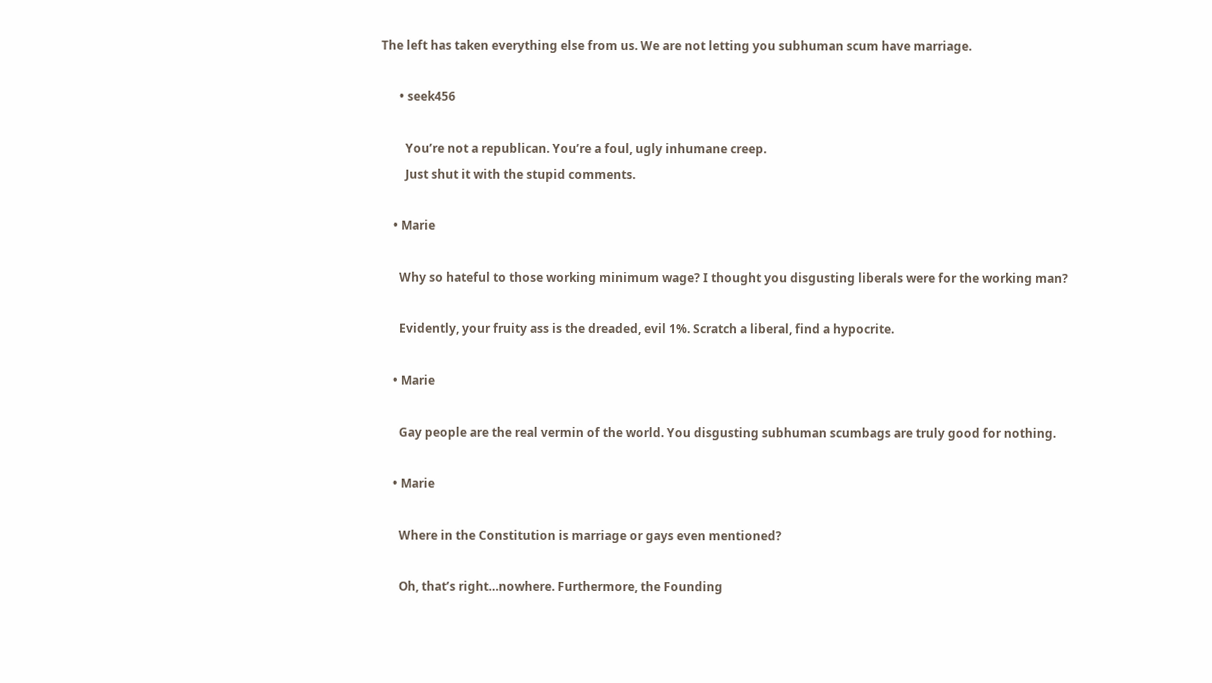The left has taken everything else from us. We are not letting you subhuman scum have marriage.

      • seek456

        You’re not a republican. You’re a foul, ugly inhumane creep.
        Just shut it with the stupid comments.

    • Marie

      Why so hateful to those working minimum wage? I thought you disgusting liberals were for the working man?

      Evidently, your fruity ass is the dreaded, evil 1%. Scratch a liberal, find a hypocrite.

    • Marie

      Gay people are the real vermin of the world. You disgusting subhuman scumbags are truly good for nothing.

    • Marie

      Where in the Constitution is marriage or gays even mentioned?

      Oh, that’s right…nowhere. Furthermore, the Founding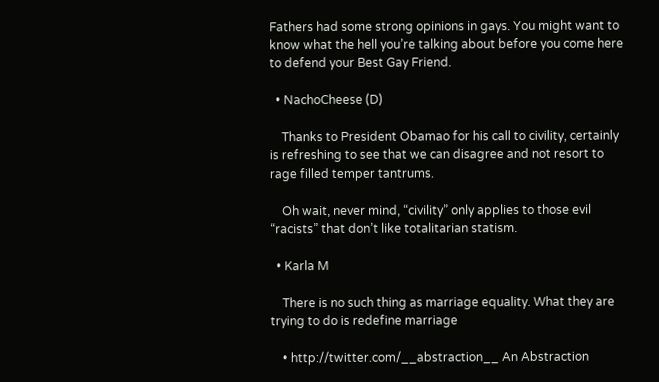Fathers had some strong opinions in gays. You might want to know what the hell you’re talking about before you come here to defend your Best Gay Friend.

  • NachoCheese (D)

    Thanks to President Obamao for his call to civility, certainly is refreshing to see that we can disagree and not resort to rage filled temper tantrums.

    Oh wait, never mind, “civility” only applies to those evil “racists” that don’t like totalitarian statism.

  • Karla M

    There is no such thing as marriage equality. What they are trying to do is redefine marriage

    • http://twitter.com/__abstraction__ An Abstraction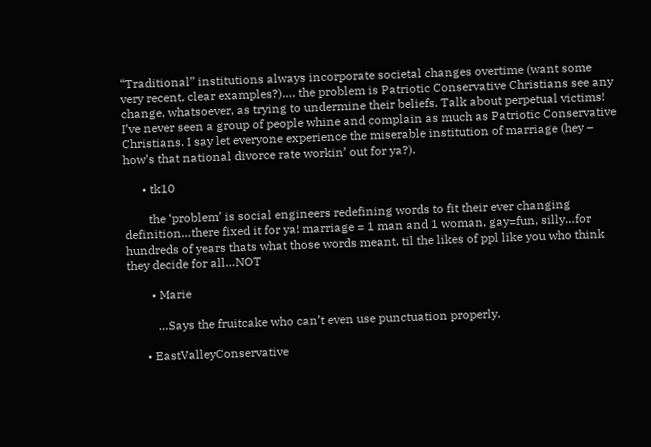“Traditional” institutions always incorporate societal changes overtime (want some very recent, clear examples?)…. the problem is Patriotic Conservative Christians see any change, whatsoever, as trying to undermine their beliefs. Talk about perpetual victims! I’ve never seen a group of people whine and complain as much as Patriotic Conservative Christians. I say let everyone experience the miserable institution of marriage (hey – how’s that national divorce rate workin’ out for ya?).

      • tk10

        the ‘problem’ is social engineers redefining words to fit their ever changing definition…there fixed it for ya! marriage = 1 man and 1 woman, gay=fun, silly…for hundreds of years thats what those words meant, til the likes of ppl like you who think they decide for all…NOT

        • Marie

          …Says the fruitcake who can’t even use punctuation properly.

      • EastValleyConservative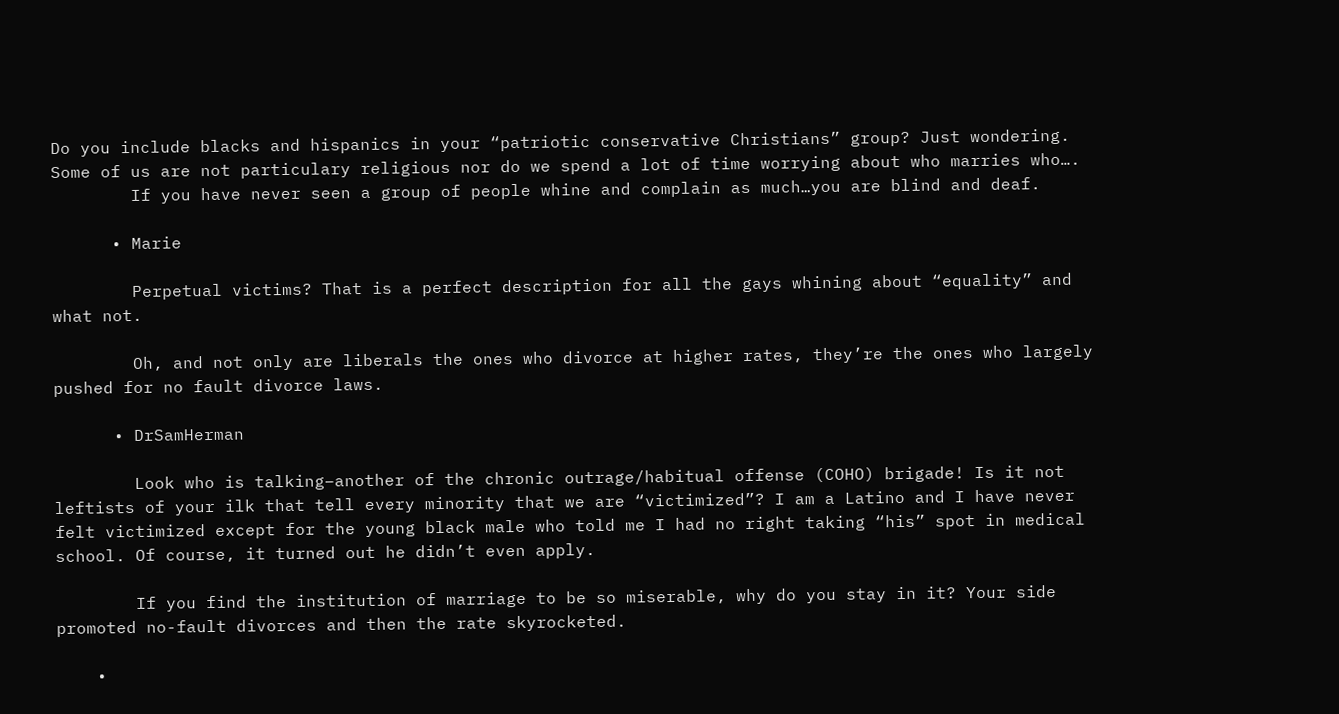Do you include blacks and hispanics in your “patriotic conservative Christians” group? Just wondering. Some of us are not particulary religious nor do we spend a lot of time worrying about who marries who….
        If you have never seen a group of people whine and complain as much…you are blind and deaf.

      • Marie

        Perpetual victims? That is a perfect description for all the gays whining about “equality” and what not.

        Oh, and not only are liberals the ones who divorce at higher rates, they’re the ones who largely pushed for no fault divorce laws.

      • DrSamHerman

        Look who is talking–another of the chronic outrage/habitual offense (COHO) brigade! Is it not leftists of your ilk that tell every minority that we are “victimized”? I am a Latino and I have never felt victimized except for the young black male who told me I had no right taking “his” spot in medical school. Of course, it turned out he didn’t even apply.

        If you find the institution of marriage to be so miserable, why do you stay in it? Your side promoted no-fault divorces and then the rate skyrocketed.

    •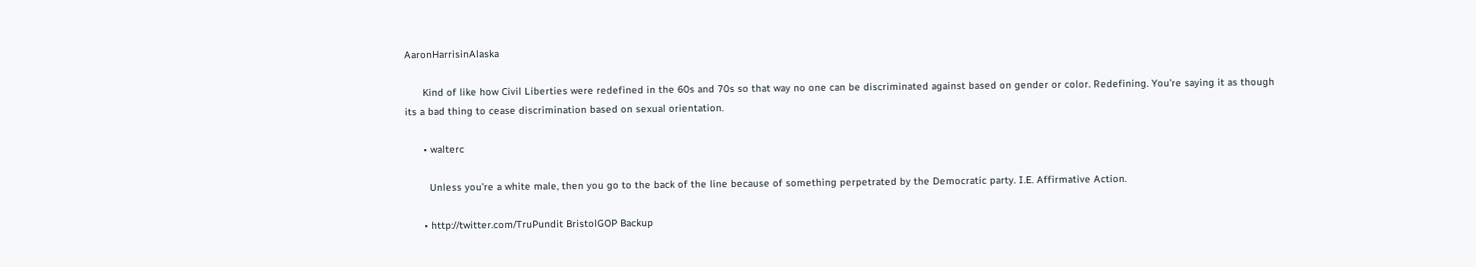AaronHarrisinAlaska

      Kind of like how Civil Liberties were redefined in the 60s and 70s so that way no one can be discriminated against based on gender or color. Redefining. You’re saying it as though its a bad thing to cease discrimination based on sexual orientation.

      • walterc

        Unless you’re a white male, then you go to the back of the line because of something perpetrated by the Democratic party. I.E. Affirmative Action.

      • http://twitter.com/TruPundit BristolGOP Backup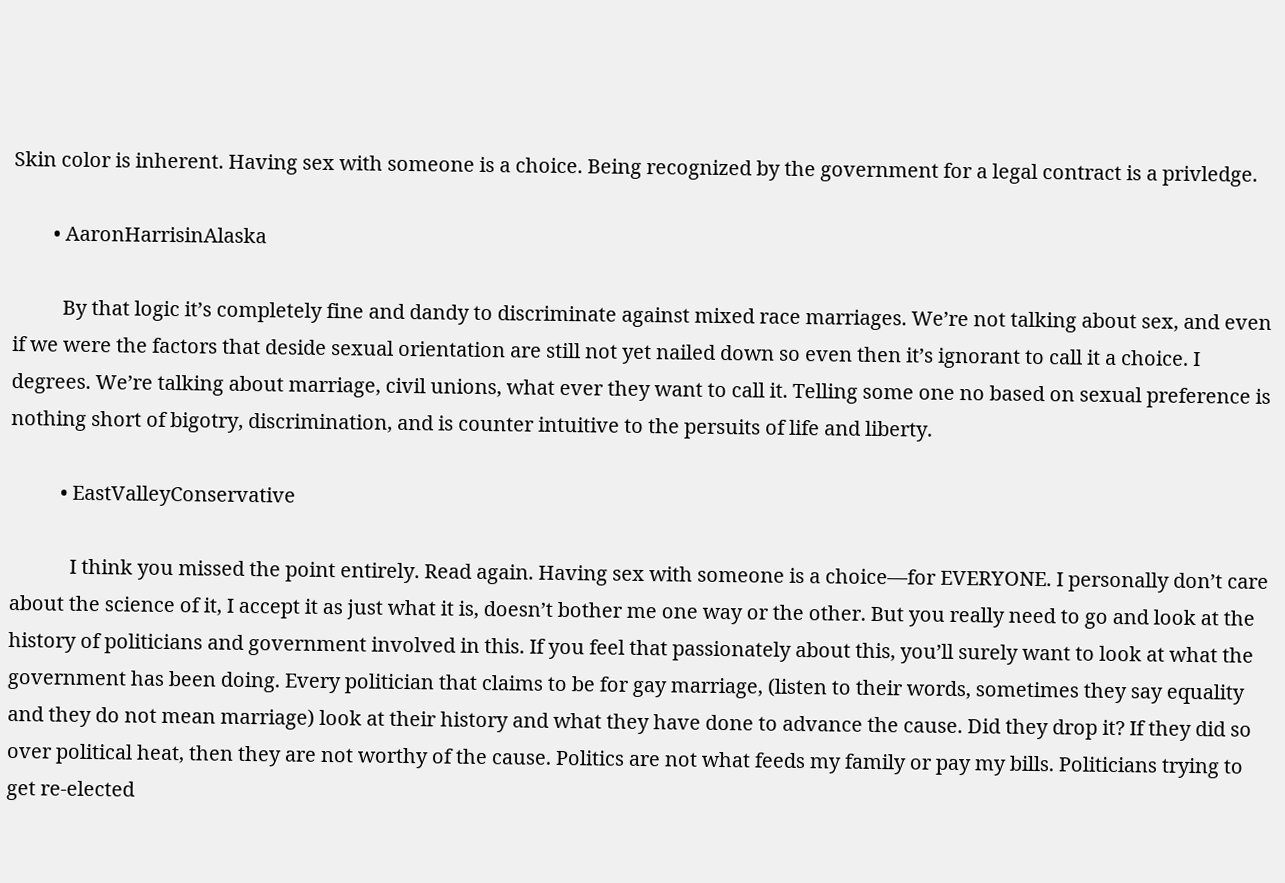Skin color is inherent. Having sex with someone is a choice. Being recognized by the government for a legal contract is a privledge.

        • AaronHarrisinAlaska

          By that logic it’s completely fine and dandy to discriminate against mixed race marriages. We’re not talking about sex, and even if we were the factors that deside sexual orientation are still not yet nailed down so even then it’s ignorant to call it a choice. I degrees. We’re talking about marriage, civil unions, what ever they want to call it. Telling some one no based on sexual preference is nothing short of bigotry, discrimination, and is counter intuitive to the persuits of life and liberty.

          • EastValleyConservative

            I think you missed the point entirely. Read again. Having sex with someone is a choice—for EVERYONE. I personally don’t care about the science of it, I accept it as just what it is, doesn’t bother me one way or the other. But you really need to go and look at the history of politicians and government involved in this. If you feel that passionately about this, you’ll surely want to look at what the government has been doing. Every politician that claims to be for gay marriage, (listen to their words, sometimes they say equality and they do not mean marriage) look at their history and what they have done to advance the cause. Did they drop it? If they did so over political heat, then they are not worthy of the cause. Politics are not what feeds my family or pay my bills. Politicians trying to get re-elected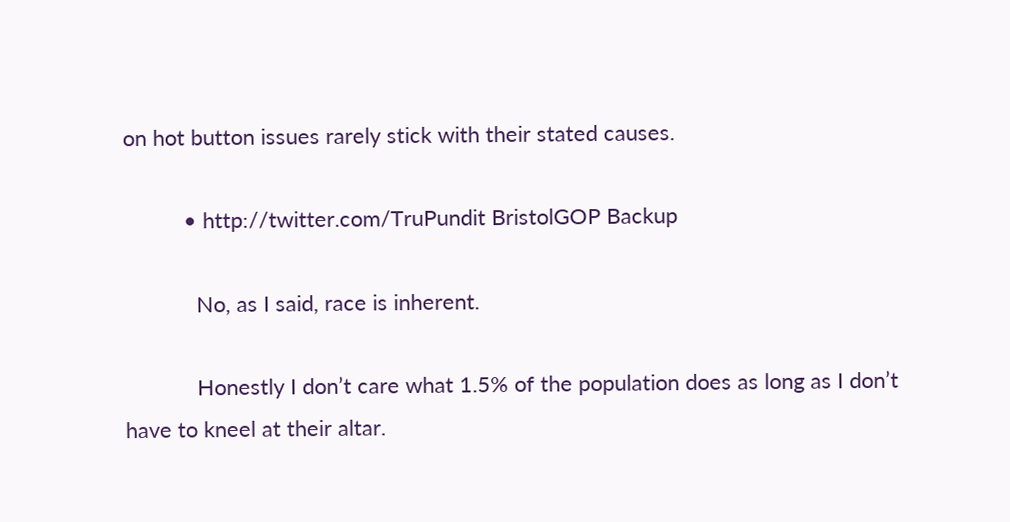on hot button issues rarely stick with their stated causes.

          • http://twitter.com/TruPundit BristolGOP Backup

            No, as I said, race is inherent.

            Honestly I don’t care what 1.5% of the population does as long as I don’t have to kneel at their altar.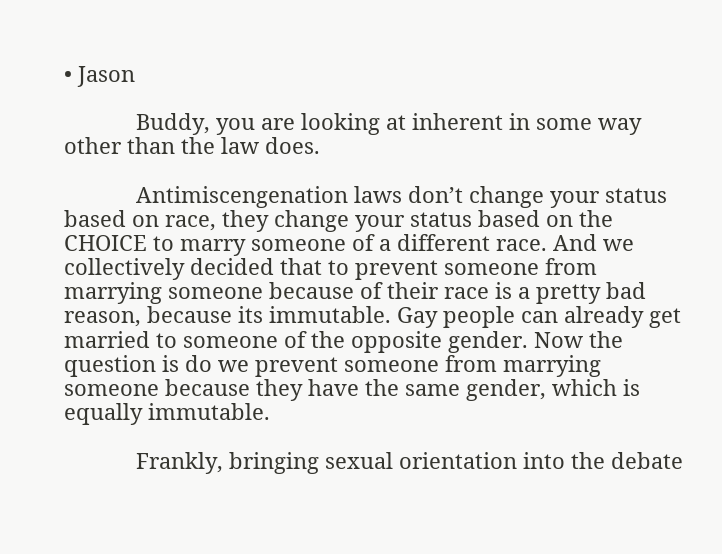• Jason

            Buddy, you are looking at inherent in some way other than the law does.

            Antimiscengenation laws don’t change your status based on race, they change your status based on the CHOICE to marry someone of a different race. And we collectively decided that to prevent someone from marrying someone because of their race is a pretty bad reason, because its immutable. Gay people can already get married to someone of the opposite gender. Now the question is do we prevent someone from marrying someone because they have the same gender, which is equally immutable.

            Frankly, bringing sexual orientation into the debate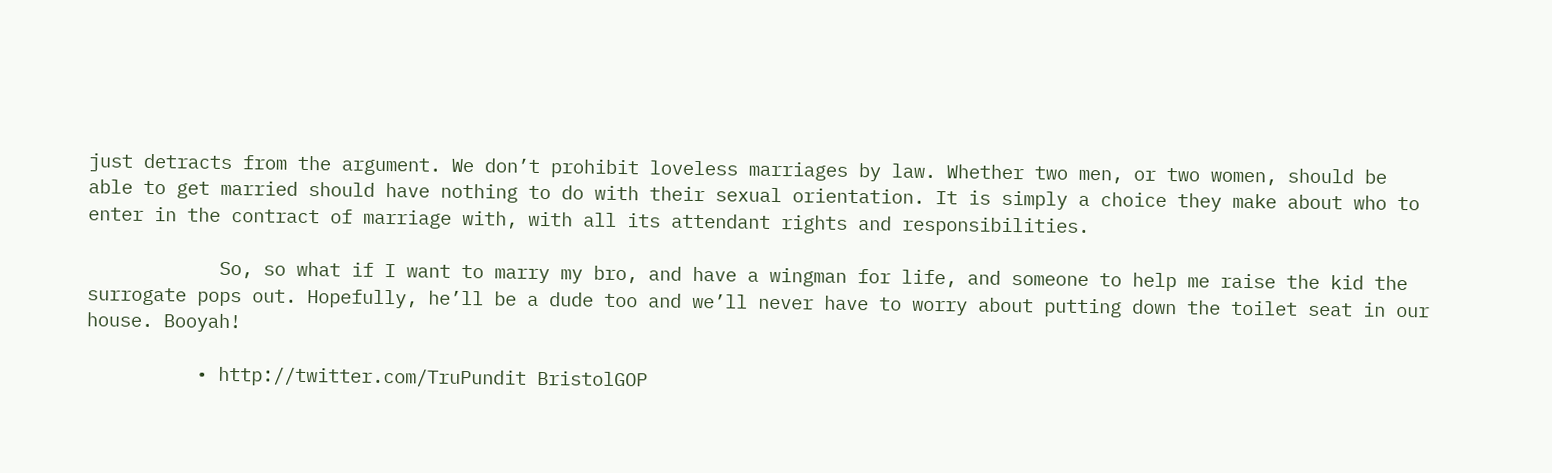just detracts from the argument. We don’t prohibit loveless marriages by law. Whether two men, or two women, should be able to get married should have nothing to do with their sexual orientation. It is simply a choice they make about who to enter in the contract of marriage with, with all its attendant rights and responsibilities.

            So, so what if I want to marry my bro, and have a wingman for life, and someone to help me raise the kid the surrogate pops out. Hopefully, he’ll be a dude too and we’ll never have to worry about putting down the toilet seat in our house. Booyah!

          • http://twitter.com/TruPundit BristolGOP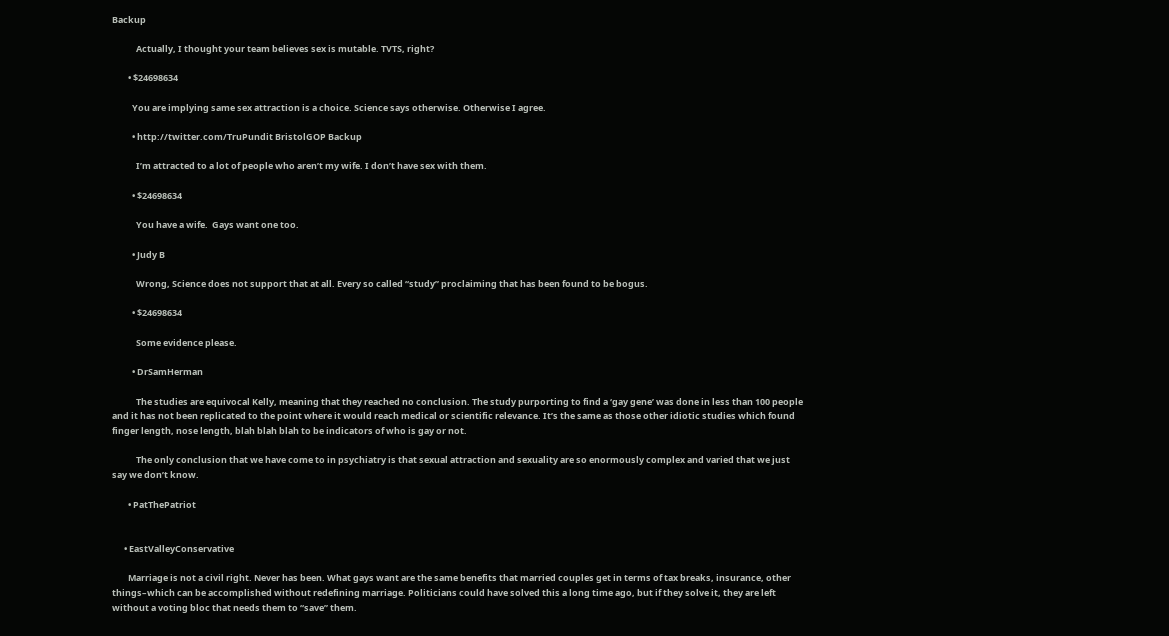Backup

            Actually, I thought your team believes sex is mutable. TVTS, right?

        • $24698634

          You are implying same sex attraction is a choice. Science says otherwise. Otherwise I agree.

          • http://twitter.com/TruPundit BristolGOP Backup

            I’m attracted to a lot of people who aren’t my wife. I don’t have sex with them.

          • $24698634

            You have a wife.  Gays want one too.

          • Judy B

            Wrong, Science does not support that at all. Every so called “study” proclaiming that has been found to be bogus.

          • $24698634

            Some evidence please.

          • DrSamHerman

            The studies are equivocal Kelly, meaning that they reached no conclusion. The study purporting to find a ‘gay gene’ was done in less than 100 people and it has not been replicated to the point where it would reach medical or scientific relevance. It’s the same as those other idiotic studies which found finger length, nose length, blah blah blah to be indicators of who is gay or not.

            The only conclusion that we have come to in psychiatry is that sexual attraction and sexuality are so enormously complex and varied that we just say we don’t know.

        • PatThePatriot


      • EastValleyConservative

        Marriage is not a civil right. Never has been. What gays want are the same benefits that married couples get in terms of tax breaks, insurance, other things–which can be accomplished without redefining marriage. Politicians could have solved this a long time ago, but if they solve it, they are left without a voting bloc that needs them to “save” them.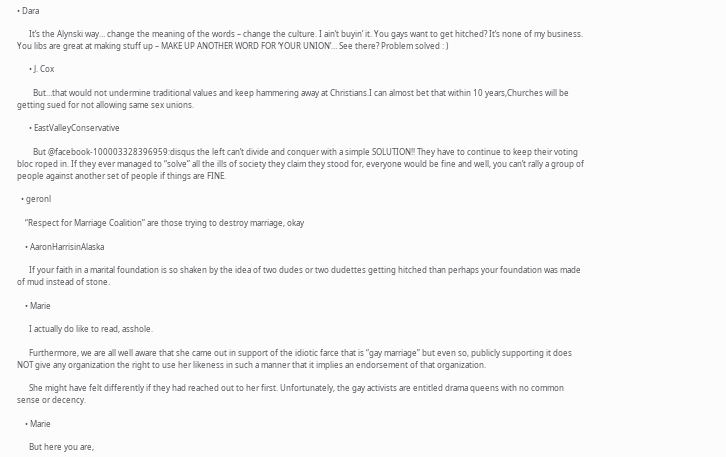• Dara

      It’s the Alynski way… change the meaning of the words – change the culture. I ain’t buyin’ it. You gays want to get hitched? It’s none of my business. You libs are great at making stuff up – MAKE UP ANOTHER WORD FOR ‘YOUR UNION’… See there? Problem solved : )

      • J. Cox

        But…that would not undermine traditional values and keep hammering away at Christians.I can almost bet that within 10 years,Churches will be getting sued for not allowing same sex unions.

      • EastValleyConservative

        But @facebook-100003328396959:disqus the left can’t divide and conquer with a simple SOLUTION!! They have to continue to keep their voting bloc roped in. If they ever managed to “solve” all the ills of society they claim they stood for, everyone would be fine and well, you can’t rally a group of people against another set of people if things are FINE.

  • geronl

    “Respect for Marriage Coalition” are those trying to destroy marriage, okay

    • AaronHarrisinAlaska

      If your faith in a marital foundation is so shaken by the idea of two dudes or two dudettes getting hitched than perhaps your foundation was made of mud instead of stone.

    • Marie

      I actually do like to read, asshole.

      Furthermore, we are all well aware that she came out in support of the idiotic farce that is “gay marriage” but even so, publicly supporting it does NOT give any organization the right to use her likeness in such a manner that it implies an endorsement of that organization.

      She might have felt differently if they had reached out to her first. Unfortunately, the gay activists are entitled drama queens with no common sense or decency.

    • Marie

      But here you are,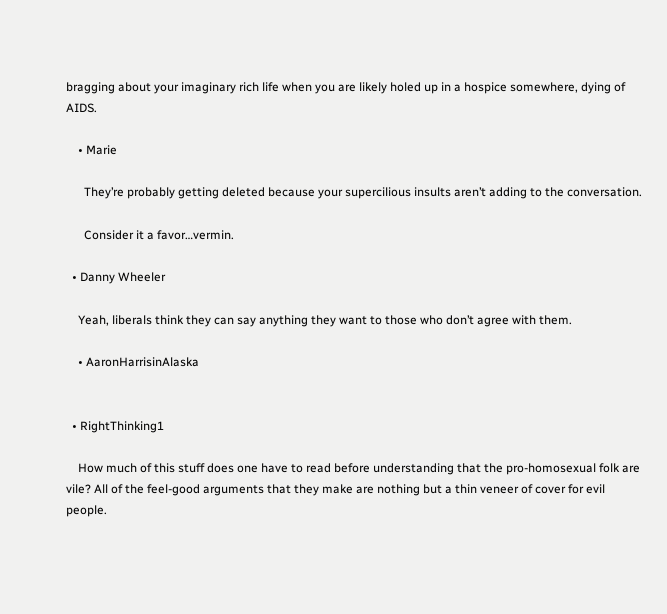bragging about your imaginary rich life when you are likely holed up in a hospice somewhere, dying of AIDS.

    • Marie

      They’re probably getting deleted because your supercilious insults aren’t adding to the conversation.

      Consider it a favor…vermin.

  • Danny Wheeler

    Yeah, liberals think they can say anything they want to those who don’t agree with them.

    • AaronHarrisinAlaska


  • RightThinking1

    How much of this stuff does one have to read before understanding that the pro-homosexual folk are vile? All of the feel-good arguments that they make are nothing but a thin veneer of cover for evil people.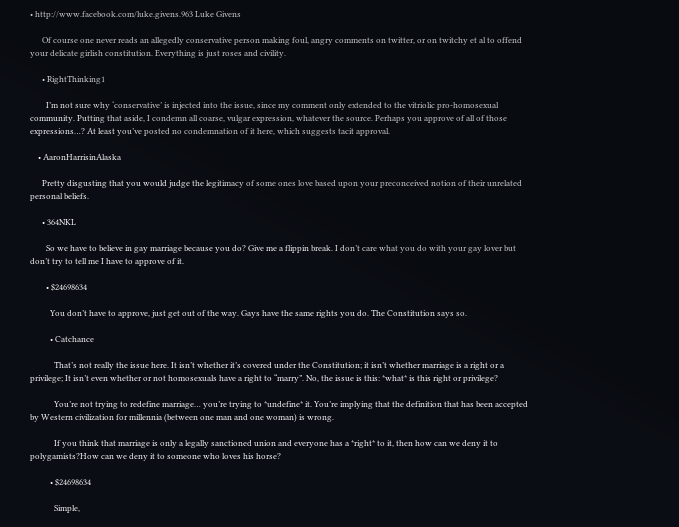• http://www.facebook.com/luke.givens.963 Luke Givens

      Of course one never reads an allegedly conservative person making foul, angry comments on twitter, or on twitchy et al to offend your delicate girlish constitution. Everything is just roses and civility.

      • RightThinking1

        I’m not sure why ‘conservative’ is injected into the issue, since my comment only extended to the vitriolic pro-homosexual community. Putting that aside, I condemn all coarse, vulgar expression, whatever the source. Perhaps you approve of all of those expressions…? At least you’ve posted no condemnation of it here, which suggests tacit approval.

    • AaronHarrisinAlaska

      Pretty disgusting that you would judge the legitimacy of some ones love based upon your preconceived notion of their unrelated personal beliefs.

      • 364NKL

        So we have to believe in gay marriage because you do? Give me a flippin break. I don’t care what you do with your gay lover but don’t try to tell me I have to approve of it.

        • $24698634

          You don’t have to approve, just get out of the way. Gays have the same rights you do. The Constitution says so.

          • Catchance

            That’s not really the issue here. It isn’t whether it’s covered under the Constitution; it isn’t whether marriage is a right or a privilege; It isn’t even whether or not homosexuals have a right to “marry”. No, the issue is this: *what* is this right or privilege?

            You’re not trying to redefine marriage… you’re trying to *undefine* it. You’re implying that the definition that has been accepted by Western civilization for millennia (between one man and one woman) is wrong.

            If you think that marriage is only a legally sanctioned union and everyone has a *right* to it, then how can we deny it to polygamists?How can we deny it to someone who loves his horse?

          • $24698634

            Simple,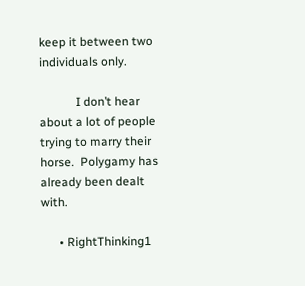keep it between two individuals only.

            I don’t hear about a lot of people trying to marry their horse.  Polygamy has already been dealt with.

      • RightThinking1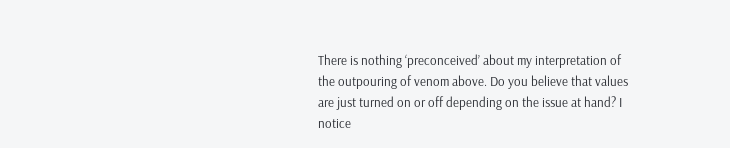There is nothing ‘preconceived’ about my interpretation of the outpouring of venom above. Do you believe that values are just turned on or off depending on the issue at hand? I notice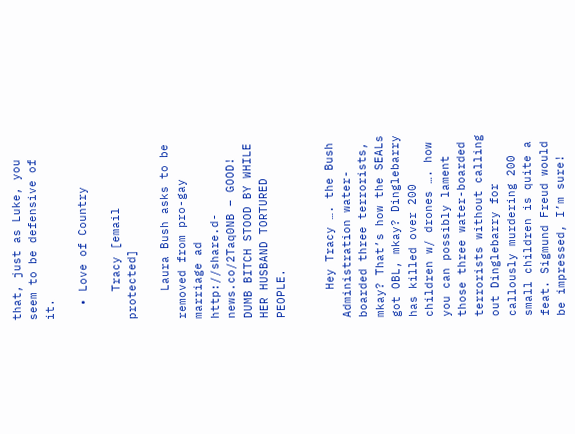that, just as Luke, you seem to be defensive of it.

  • Love of Country

    Tracy [email protected]

    Laura Bush asks to be removed from pro-gay marriage ad http://share.d-news.co/2Taq0NB – GOOD! DUMB BITCH STOOD BY WHILE HER HUSBAND TORTURED PEOPLE.


    Hey Tracy …. the Bush Administration water-boarded three terrorists, mkay? That’s how the SEALs got OBL, mkay? Dinglebarry has killed over 200 children w/ drones …. how you can possibly lament those three water-boarded terrorists without calling out Dinglebarry for callously murdering 200 small children is quite a feat. Sigmund Freud would be impressed, I’m sure!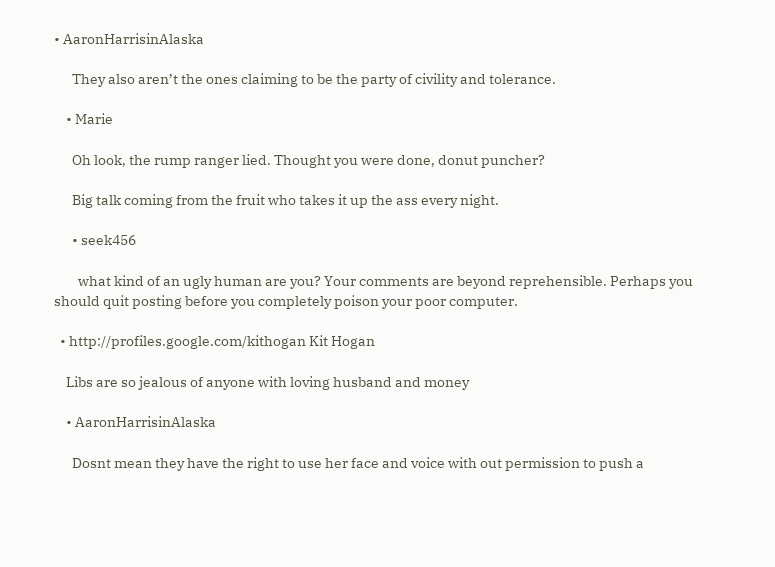• AaronHarrisinAlaska

      They also aren’t the ones claiming to be the party of civility and tolerance.

    • Marie

      Oh look, the rump ranger lied. Thought you were done, donut puncher?

      Big talk coming from the fruit who takes it up the ass every night.

      • seek456

        what kind of an ugly human are you? Your comments are beyond reprehensible. Perhaps you should quit posting before you completely poison your poor computer.

  • http://profiles.google.com/kithogan Kit Hogan

    Libs are so jealous of anyone with loving husband and money

    • AaronHarrisinAlaska

      Dosnt mean they have the right to use her face and voice with out permission to push a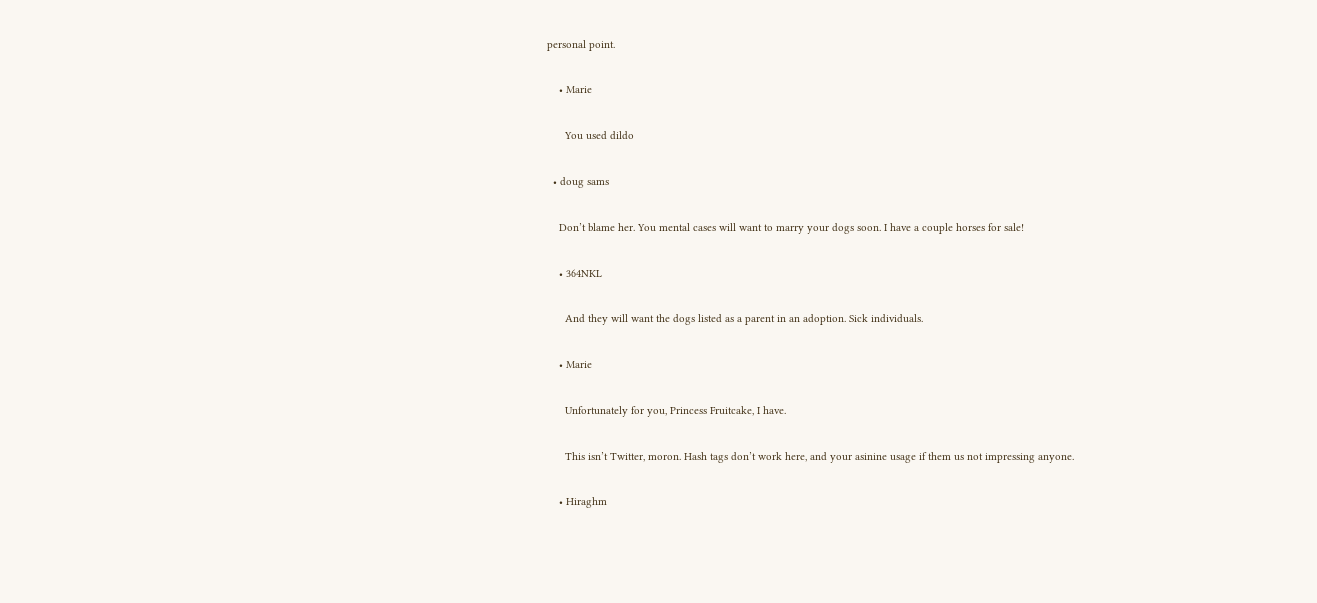personal point.

    • Marie

      You used dildo

  • doug sams

    Don’t blame her. You mental cases will want to marry your dogs soon. I have a couple horses for sale!

    • 364NKL

      And they will want the dogs listed as a parent in an adoption. Sick individuals.

    • Marie

      Unfortunately for you, Princess Fruitcake, I have.

      This isn’t Twitter, moron. Hash tags don’t work here, and your asinine usage if them us not impressing anyone.

    • Hiraghm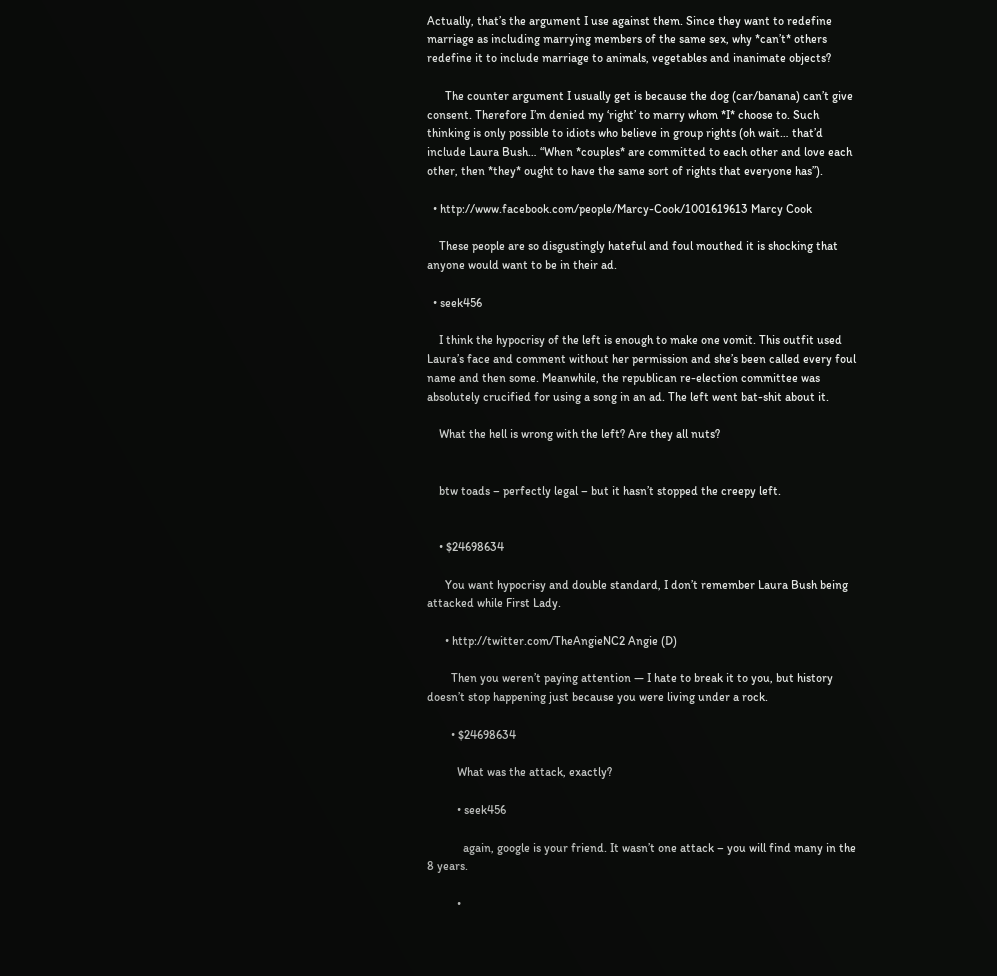Actually, that’s the argument I use against them. Since they want to redefine marriage as including marrying members of the same sex, why *can’t* others redefine it to include marriage to animals, vegetables and inanimate objects?

      The counter argument I usually get is because the dog (car/banana) can’t give consent. Therefore I’m denied my ‘right’ to marry whom *I* choose to. Such thinking is only possible to idiots who believe in group rights (oh wait… that’d include Laura Bush… “When *couples* are committed to each other and love each other, then *they* ought to have the same sort of rights that everyone has”).

  • http://www.facebook.com/people/Marcy-Cook/1001619613 Marcy Cook

    These people are so disgustingly hateful and foul mouthed it is shocking that anyone would want to be in their ad.

  • seek456

    I think the hypocrisy of the left is enough to make one vomit. This outfit used Laura’s face and comment without her permission and she’s been called every foul name and then some. Meanwhile, the republican re-election committee was absolutely crucified for using a song in an ad. The left went bat-shit about it.

    What the hell is wrong with the left? Are they all nuts?


    btw toads – perfectly legal – but it hasn’t stopped the creepy left.


    • $24698634

      You want hypocrisy and double standard, I don’t remember Laura Bush being attacked while First Lady.

      • http://twitter.com/TheAngieNC2 Angie (D)

        Then you weren’t paying attention — I hate to break it to you, but history doesn’t stop happening just because you were living under a rock.

        • $24698634

          What was the attack, exactly?

          • seek456

            again, google is your friend. It wasn’t one attack – you will find many in the 8 years.

          •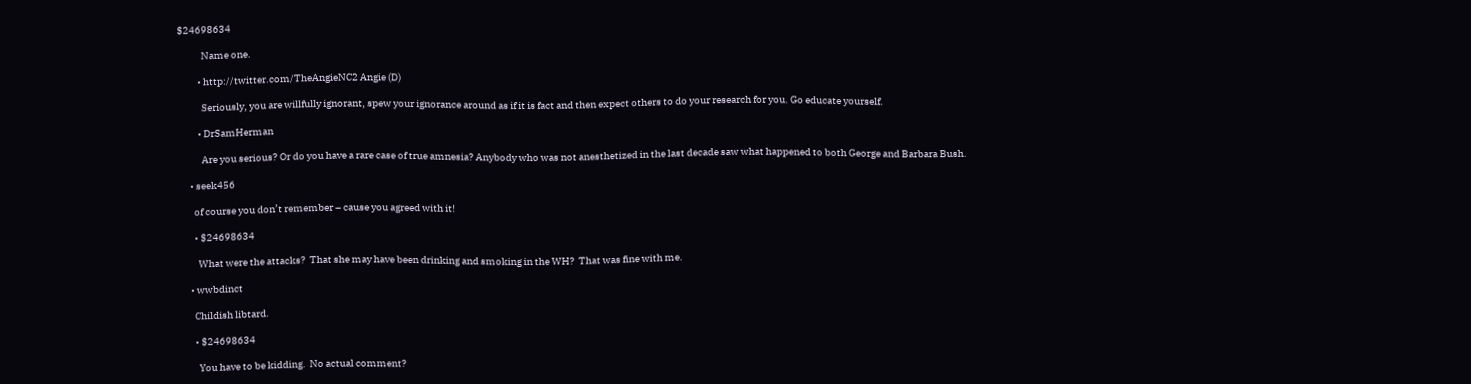$24698634

            Name one.

          • http://twitter.com/TheAngieNC2 Angie (D)

            Seriously, you are willfully ignorant, spew your ignorance around as if it is fact and then expect others to do your research for you. Go educate yourself.

          • DrSamHerman

            Are you serious? Or do you have a rare case of true amnesia? Anybody who was not anesthetized in the last decade saw what happened to both George and Barbara Bush.

      • seek456

        of course you don’t remember – cause you agreed with it!

        • $24698634

          What were the attacks?  That she may have been drinking and smoking in the WH?  That was fine with me.

      • wwbdinct

        Childish libtard.

        • $24698634

          You have to be kidding.  No actual comment?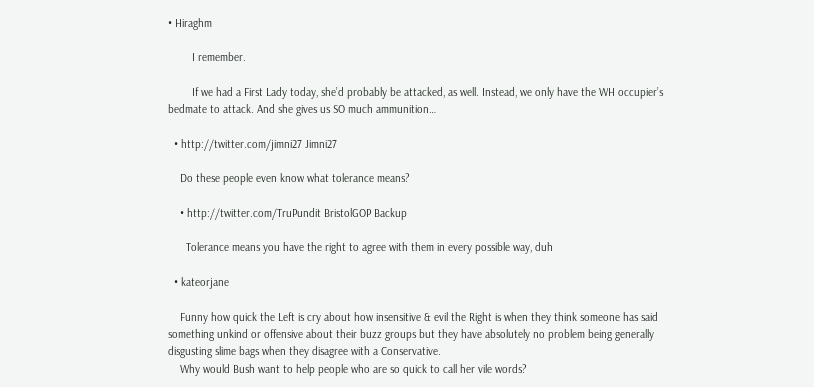• Hiraghm

        I remember.

        If we had a First Lady today, she’d probably be attacked, as well. Instead, we only have the WH occupier’s bedmate to attack. And she gives us SO much ammunition…

  • http://twitter.com/jimni27 Jimni27

    Do these people even know what tolerance means?

    • http://twitter.com/TruPundit BristolGOP Backup

      Tolerance means you have the right to agree with them in every possible way, duh

  • kateorjane

    Funny how quick the Left is cry about how insensitive & evil the Right is when they think someone has said something unkind or offensive about their buzz groups but they have absolutely no problem being generally disgusting slime bags when they disagree with a Conservative.
    Why would Bush want to help people who are so quick to call her vile words?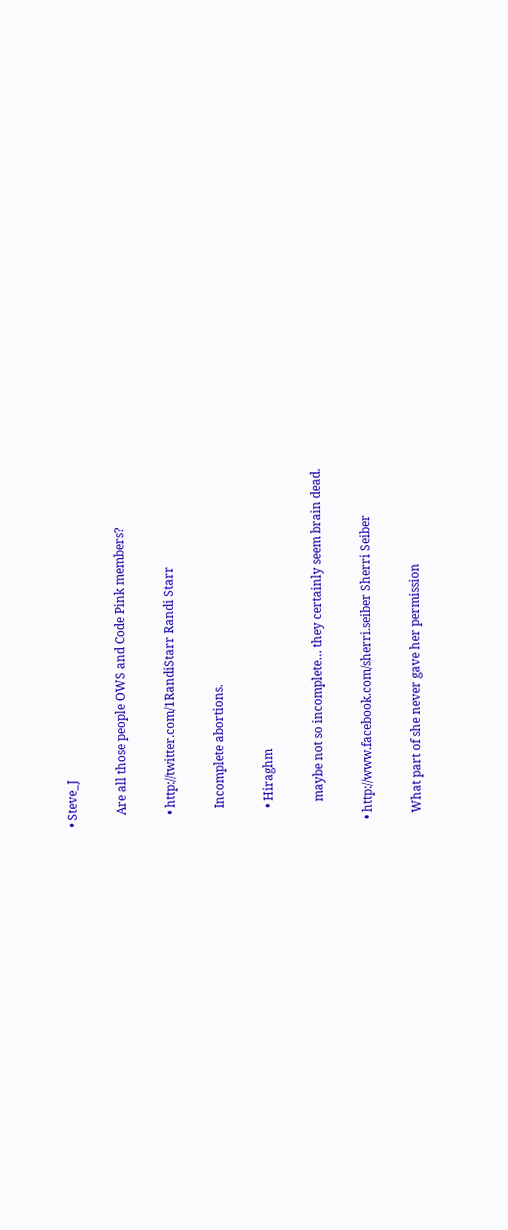• Steve_J

    Are all those people OWS and Code Pink members?

    • http://twitter.com/1RandiStarr Randi Starr

      Incomplete abortions.

      • Hiraghm

        maybe not so incomplete… they certainly seem brain dead.

  • http://www.facebook.com/sherri.seiber Sherri Seiber

    What part of she never gave her permission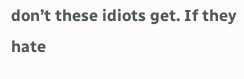don’t these idiots get. If they hate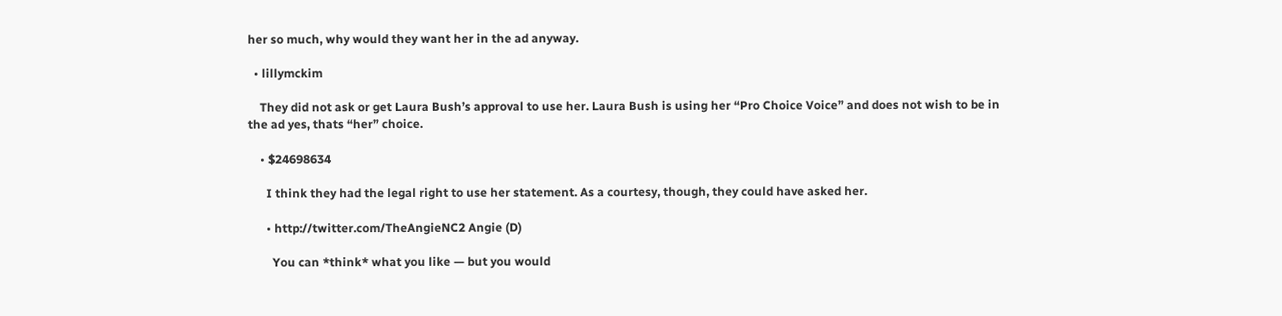her so much, why would they want her in the ad anyway.

  • lillymckim

    They did not ask or get Laura Bush’s approval to use her. Laura Bush is using her “Pro Choice Voice” and does not wish to be in the ad yes, thats “her” choice.

    • $24698634

      I think they had the legal right to use her statement. As a courtesy, though, they could have asked her.

      • http://twitter.com/TheAngieNC2 Angie (D)

        You can *think* what you like — but you would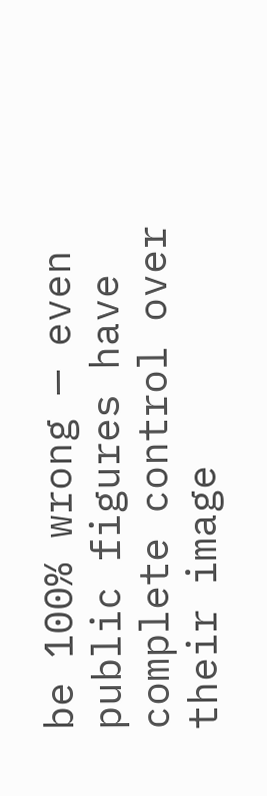be 100% wrong — even public figures have complete control over their image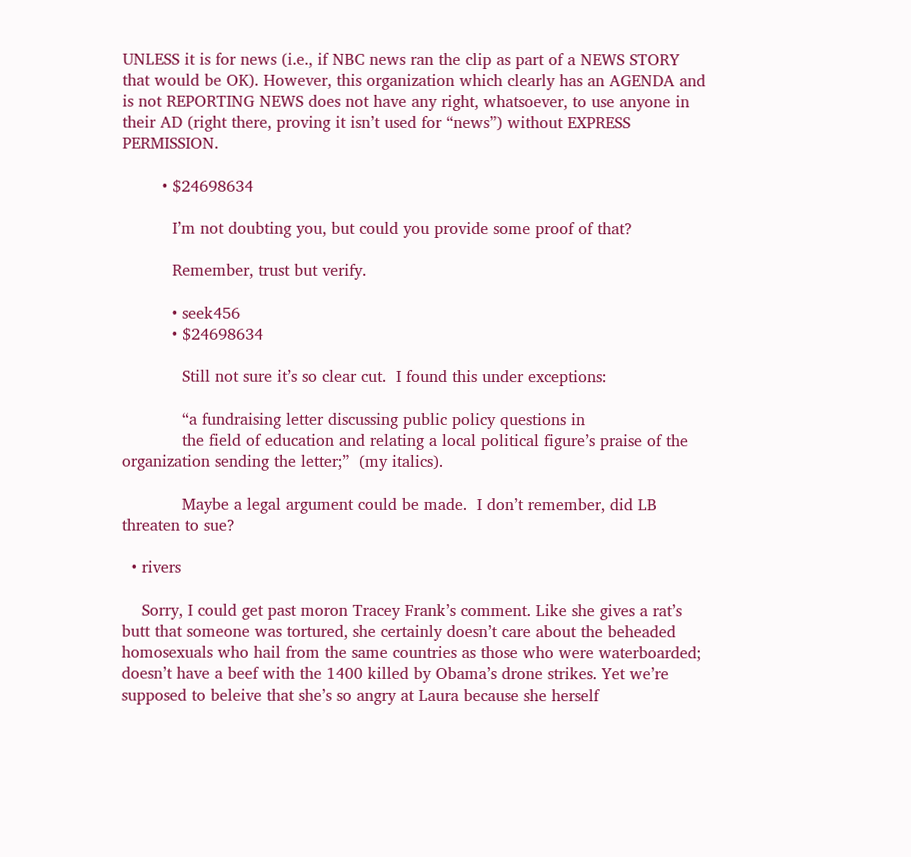UNLESS it is for news (i.e., if NBC news ran the clip as part of a NEWS STORY that would be OK). However, this organization which clearly has an AGENDA and is not REPORTING NEWS does not have any right, whatsoever, to use anyone in their AD (right there, proving it isn’t used for “news”) without EXPRESS PERMISSION.

        • $24698634

          I’m not doubting you, but could you provide some proof of that?

          Remember, trust but verify.

          • seek456
          • $24698634

            Still not sure it’s so clear cut.  I found this under exceptions:

            “a fundraising letter discussing public policy questions in
            the field of education and relating a local political figure’s praise of the organization sending the letter;”  (my italics).

            Maybe a legal argument could be made.  I don’t remember, did LB threaten to sue?

  • rivers

    Sorry, I could get past moron Tracey Frank’s comment. Like she gives a rat’s butt that someone was tortured, she certainly doesn’t care about the beheaded homosexuals who hail from the same countries as those who were waterboarded; doesn’t have a beef with the 1400 killed by Obama’s drone strikes. Yet we’re supposed to beleive that she’s so angry at Laura because she herself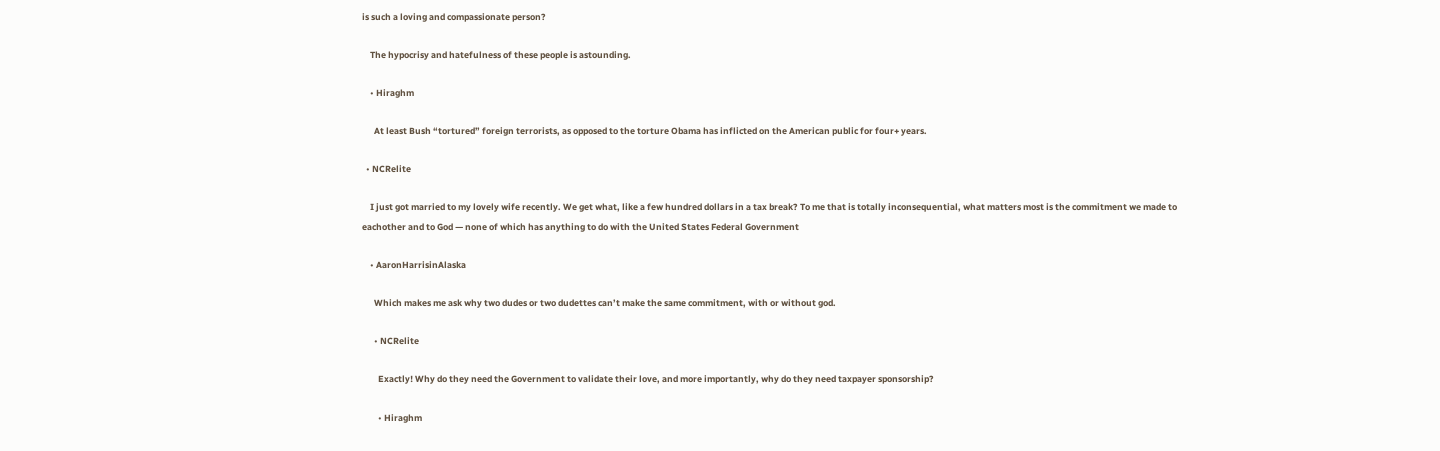is such a loving and compassionate person?

    The hypocrisy and hatefulness of these people is astounding.

    • Hiraghm

      At least Bush “tortured” foreign terrorists, as opposed to the torture Obama has inflicted on the American public for four+ years.

  • NCRelite

    I just got married to my lovely wife recently. We get what, like a few hundred dollars in a tax break? To me that is totally inconsequential, what matters most is the commitment we made to eachother and to God — none of which has anything to do with the United States Federal Government

    • AaronHarrisinAlaska

      Which makes me ask why two dudes or two dudettes can’t make the same commitment, with or without god.

      • NCRelite

        Exactly! Why do they need the Government to validate their love, and more importantly, why do they need taxpayer sponsorship?

        • Hiraghm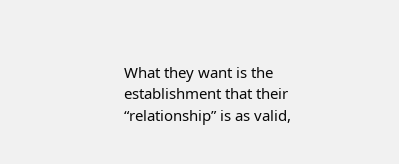What they want is the establishment that their “relationship” is as valid,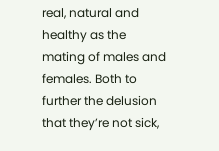real, natural and healthy as the mating of males and females. Both to further the delusion that they’re not sick,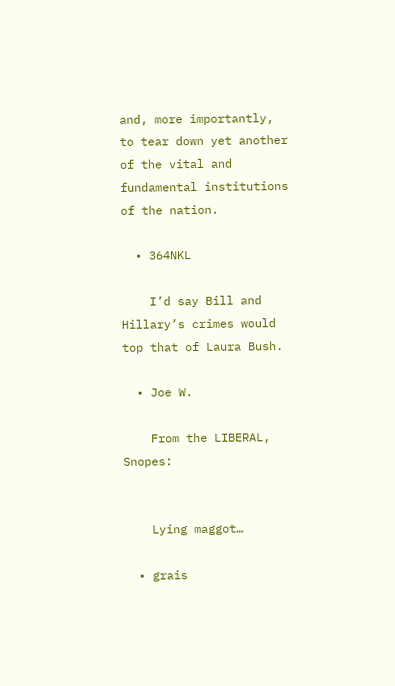and, more importantly, to tear down yet another of the vital and fundamental institutions of the nation.

  • 364NKL

    I’d say Bill and Hillary’s crimes would top that of Laura Bush.

  • Joe W.

    From the LIBERAL, Snopes:


    Lying maggot…

  • grais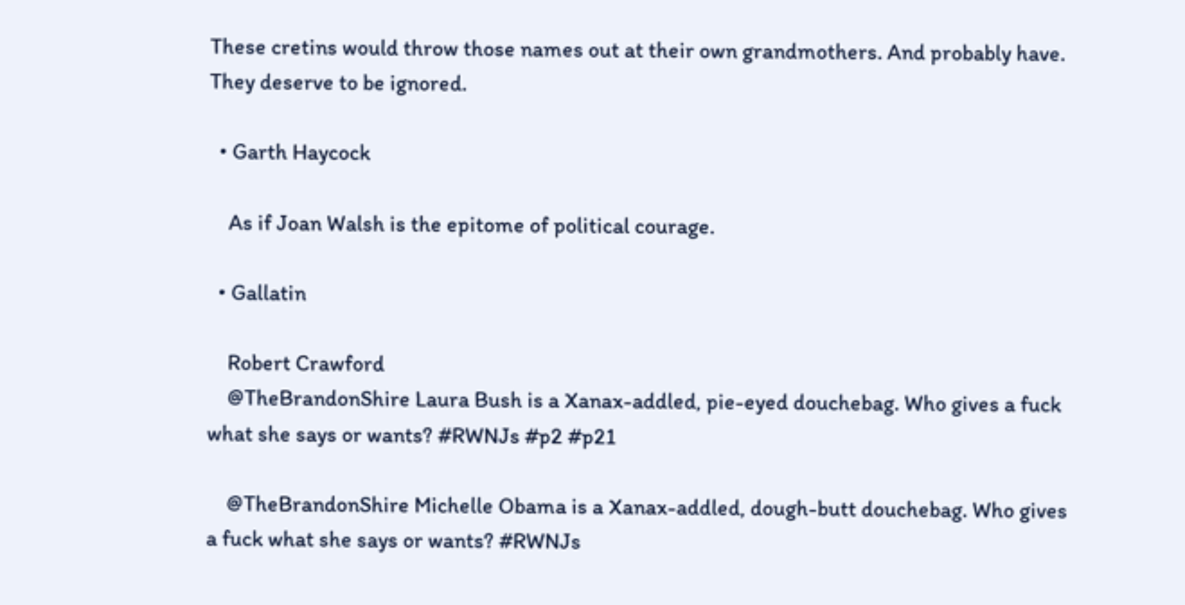These cretins would throw those names out at their own grandmothers. And probably have. They deserve to be ignored.

  • Garth Haycock

    As if Joan Walsh is the epitome of political courage.

  • Gallatin

    Robert Crawford
    @TheBrandonShire Laura Bush is a Xanax-addled, pie-eyed douchebag. Who gives a fuck what she says or wants? #RWNJs #p2 #p21

    @TheBrandonShire Michelle Obama is a Xanax-addled, dough-butt douchebag. Who gives a fuck what she says or wants? #RWNJs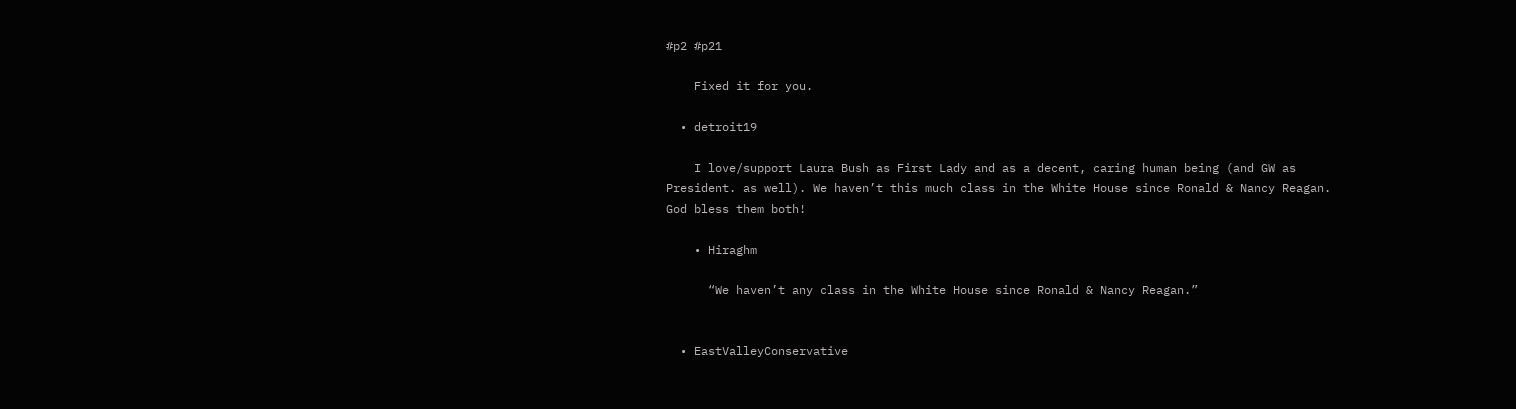#p2 #p21

    Fixed it for you.

  • detroit19

    I love/support Laura Bush as First Lady and as a decent, caring human being (and GW as President. as well). We haven’t this much class in the White House since Ronald & Nancy Reagan. God bless them both!

    • Hiraghm

      “We haven’t any class in the White House since Ronald & Nancy Reagan.”


  • EastValleyConservative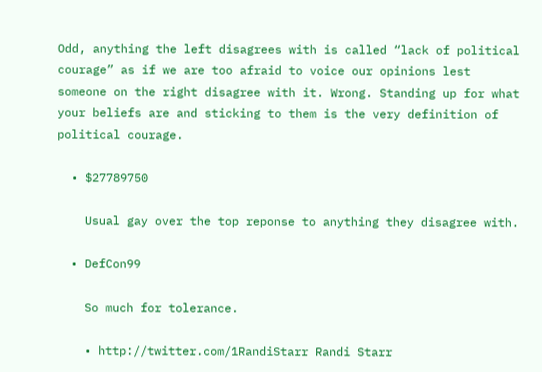Odd, anything the left disagrees with is called “lack of political courage” as if we are too afraid to voice our opinions lest someone on the right disagree with it. Wrong. Standing up for what your beliefs are and sticking to them is the very definition of political courage.

  • $27789750

    Usual gay over the top reponse to anything they disagree with.

  • DefCon99

    So much for tolerance.

    • http://twitter.com/1RandiStarr Randi Starr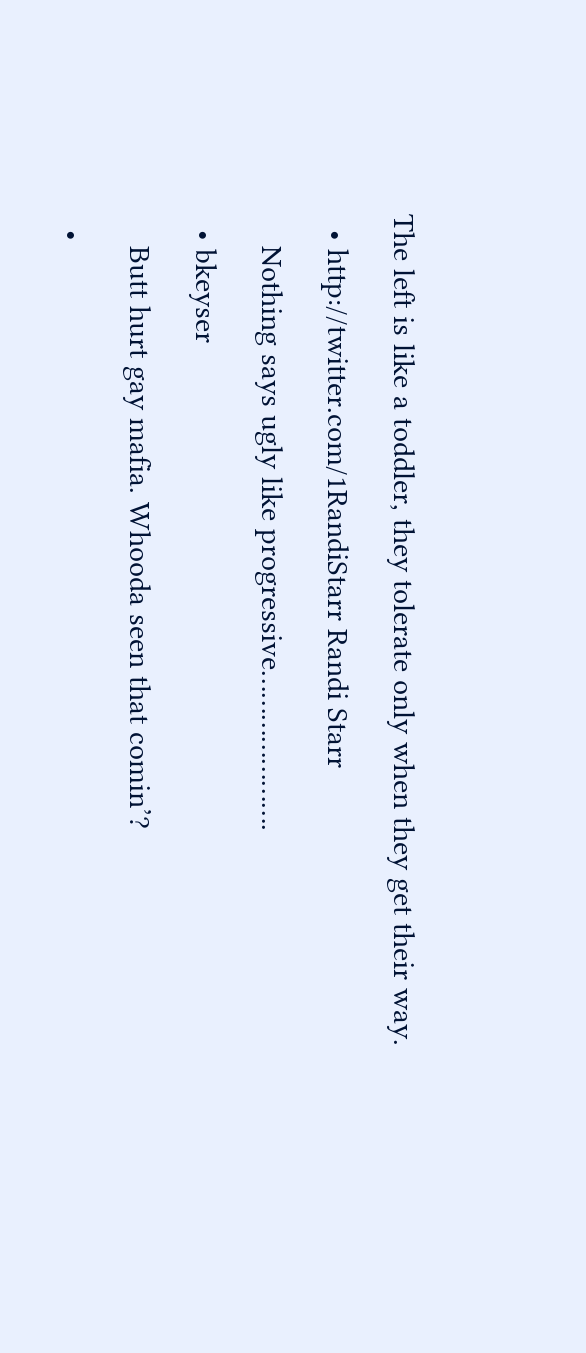The left is like a toddler, they tolerate only when they get their way.

  • http://twitter.com/1RandiStarr Randi Starr

    Nothing says ugly like progressive………………….

  • bkeyser

    Butt hurt gay mafia. Whooda seen that comin’?

  •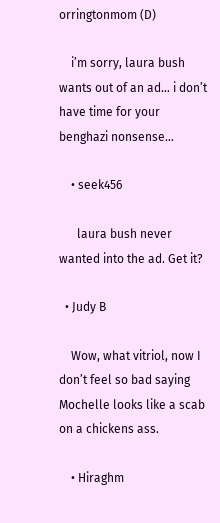orringtonmom (D)

    i’m sorry, laura bush wants out of an ad… i don’t have time for your benghazi nonsense…

    • seek456

      laura bush never wanted into the ad. Get it?

  • Judy B

    Wow, what vitriol, now I don’t feel so bad saying Mochelle looks like a scab on a chickens ass.

    • Hiraghm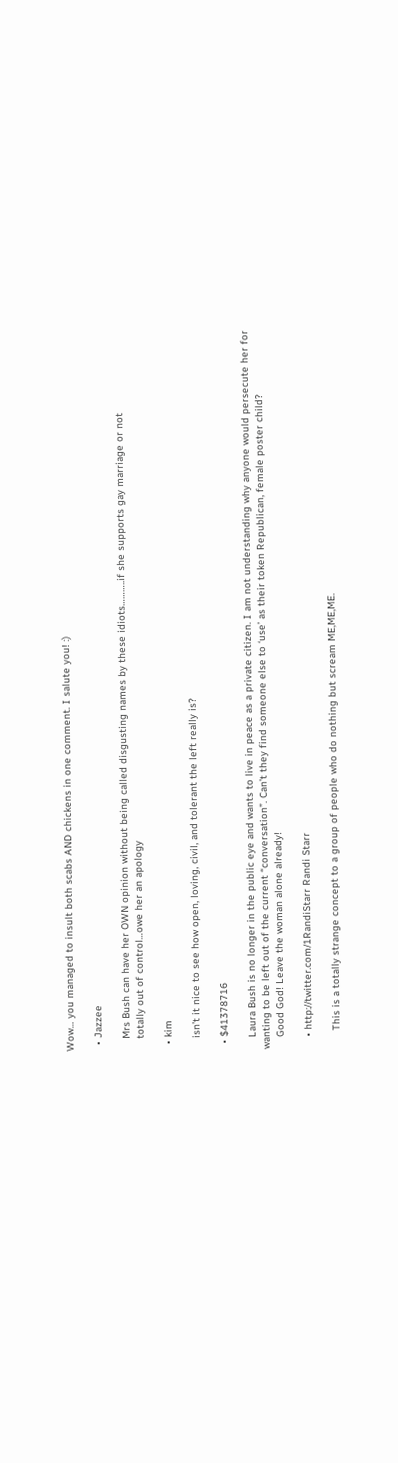Wow… you managed to insult both scabs AND chickens in one comment. I salute you! :)

  • Jazzee

    Mrs Bush can have her OWN opinion without being called disgusting names by these idiots………..if she supports gay marriage or not
    totally out of control…owe her an apology

  • kim

    isn’t it nice to see how open, loving, civil, and tolerant the left really is?

  • $41378716

    Laura Bush is no longer in the public eye and wants to live in peace as a private citizen. I am not understanding why anyone would persecute her for wanting to be left out of the current “conversation”. Can’t they find someone else to ‘use’ as their token Republican, female poster child?
    Good God! Leave the woman alone already!

    • http://twitter.com/1RandiStarr Randi Starr

      This is a totally strange concept to a group of people who do nothing but scream ME,ME,ME.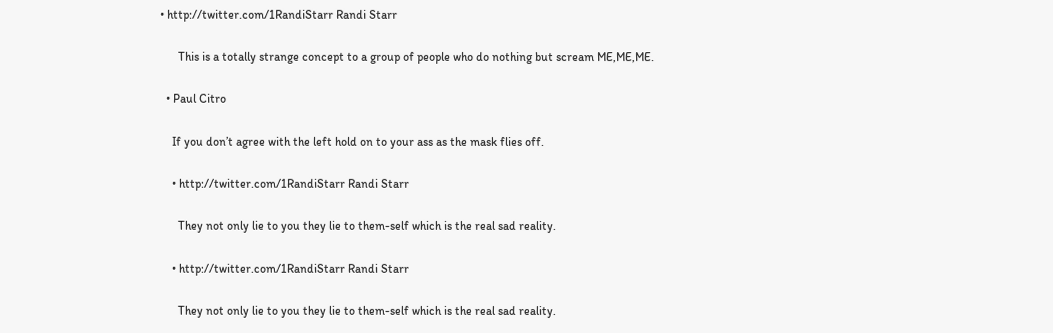• http://twitter.com/1RandiStarr Randi Starr

      This is a totally strange concept to a group of people who do nothing but scream ME,ME,ME.

  • Paul Citro

    If you don’t agree with the left hold on to your ass as the mask flies off.

    • http://twitter.com/1RandiStarr Randi Starr

      They not only lie to you they lie to them-self which is the real sad reality.

    • http://twitter.com/1RandiStarr Randi Starr

      They not only lie to you they lie to them-self which is the real sad reality.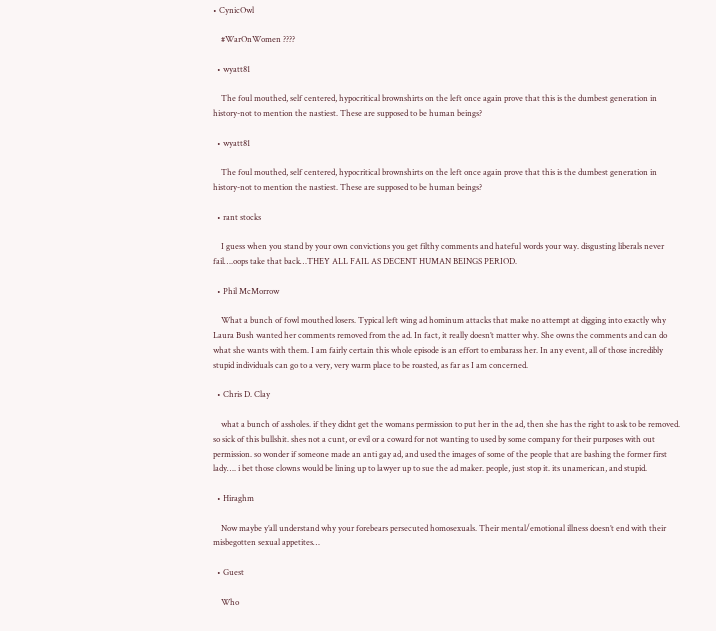• CynicOwl

    #WarOnWomen ????

  • wyatt81

    The foul mouthed, self centered, hypocritical brownshirts on the left once again prove that this is the dumbest generation in history-not to mention the nastiest. These are supposed to be human beings?

  • wyatt81

    The foul mouthed, self centered, hypocritical brownshirts on the left once again prove that this is the dumbest generation in history-not to mention the nastiest. These are supposed to be human beings?

  • rant stocks

    I guess when you stand by your own convictions you get filthy comments and hateful words your way. disgusting liberals never fail….oops take that back…THEY ALL FAIL AS DECENT HUMAN BEINGS PERIOD.

  • Phil McMorrow

    What a bunch of fowl mouthed losers. Typical left wing ad hominum attacks that make no attempt at digging into exactly why Laura Bush wanted her comments removed from the ad. In fact, it really doesn’t matter why. She owns the comments and can do what she wants with them. I am fairly certain this whole episode is an effort to embarass her. In any event, all of those incredibly stupid individuals can go to a very, very warm place to be roasted, as far as I am concerned.

  • Chris D. Clay

    what a bunch of assholes. if they didnt get the womans permission to put her in the ad, then she has the right to ask to be removed. so sick of this bullshit. shes not a cunt, or evil or a coward for not wanting to used by some company for their purposes with out permission. so wonder if someone made an anti gay ad, and used the images of some of the people that are bashing the former first lady…. i bet those clowns would be lining up to lawyer up to sue the ad maker. people, just stop it. its unamerican, and stupid.

  • Hiraghm

    Now maybe y’all understand why your forebears persecuted homosexuals. Their mental/emotional illness doesn’t end with their misbegotten sexual appetites…

  • Guest

    Who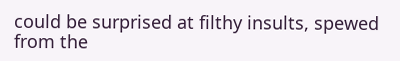could be surprised at filthy insults, spewed from the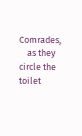Comrades,
    as they circle the toilet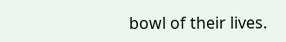bowl of their lives.